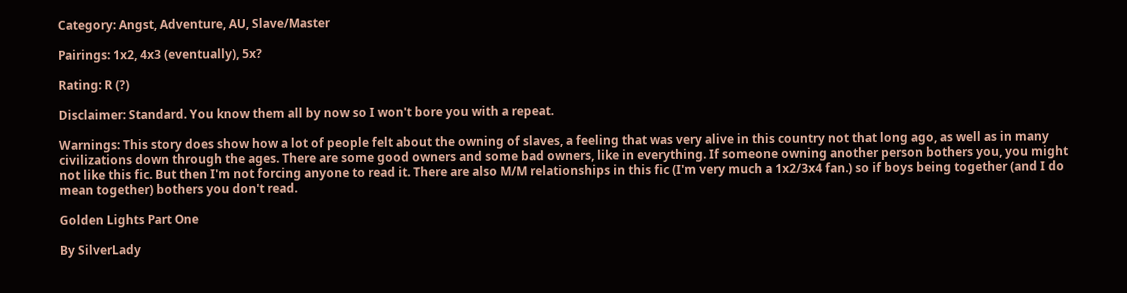Category: Angst, Adventure, AU, Slave/Master

Pairings: 1x2, 4x3 (eventually), 5x?

Rating: R (?)

Disclaimer: Standard. You know them all by now so I won't bore you with a repeat.

Warnings: This story does show how a lot of people felt about the owning of slaves, a feeling that was very alive in this country not that long ago, as well as in many civilizations down through the ages. There are some good owners and some bad owners, like in everything. If someone owning another person bothers you, you might not like this fic. But then I'm not forcing anyone to read it. There are also M/M relationships in this fic (I'm very much a 1x2/3x4 fan.) so if boys being together (and I do mean together) bothers you don't read.

Golden Lights Part One

By SilverLady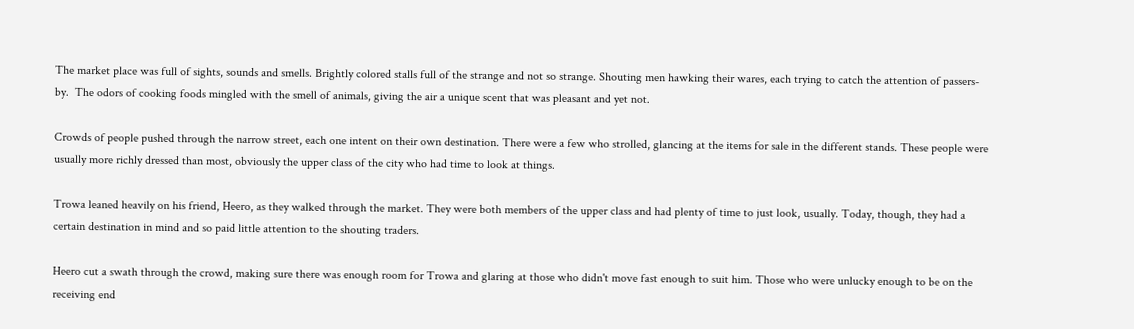The market place was full of sights, sounds and smells. Brightly colored stalls full of the strange and not so strange. Shouting men hawking their wares, each trying to catch the attention of passers-by.  The odors of cooking foods mingled with the smell of animals, giving the air a unique scent that was pleasant and yet not.

Crowds of people pushed through the narrow street, each one intent on their own destination. There were a few who strolled, glancing at the items for sale in the different stands. These people were usually more richly dressed than most, obviously the upper class of the city who had time to look at things.

Trowa leaned heavily on his friend, Heero, as they walked through the market. They were both members of the upper class and had plenty of time to just look, usually. Today, though, they had a certain destination in mind and so paid little attention to the shouting traders.

Heero cut a swath through the crowd, making sure there was enough room for Trowa and glaring at those who didn't move fast enough to suit him. Those who were unlucky enough to be on the receiving end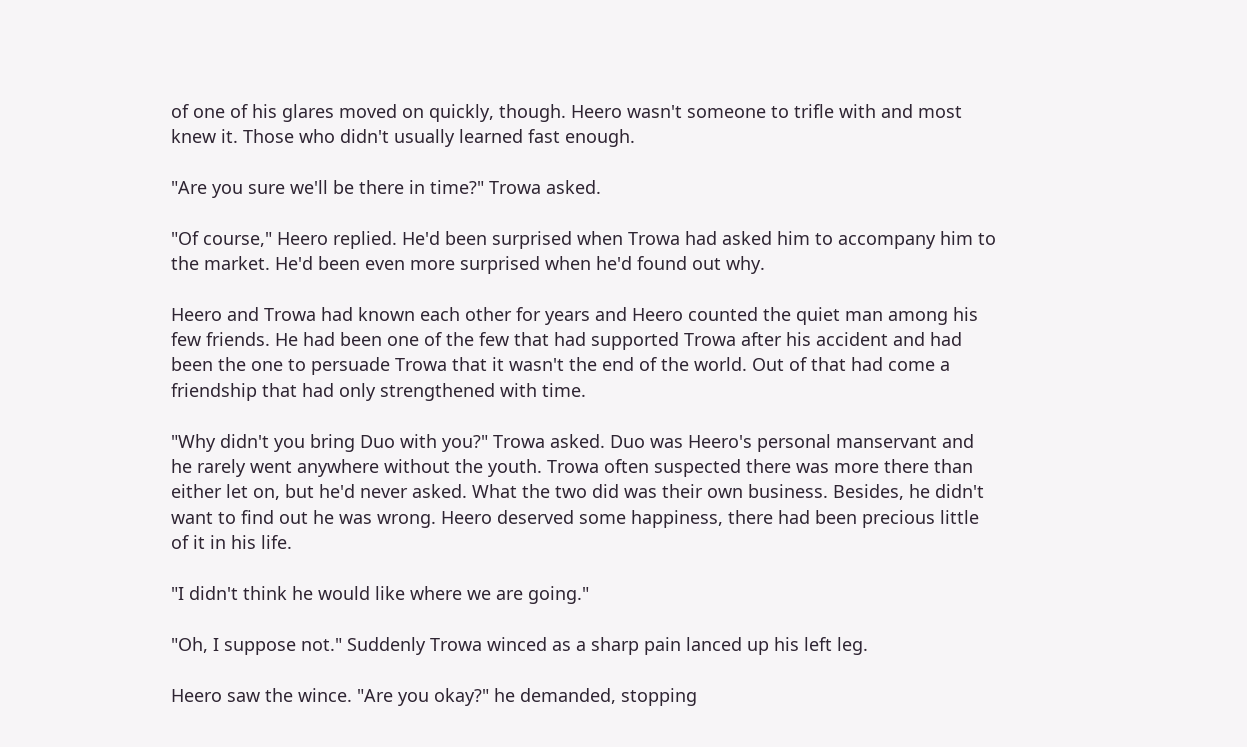of one of his glares moved on quickly, though. Heero wasn't someone to trifle with and most knew it. Those who didn't usually learned fast enough.

"Are you sure we'll be there in time?" Trowa asked.

"Of course," Heero replied. He'd been surprised when Trowa had asked him to accompany him to the market. He'd been even more surprised when he'd found out why.

Heero and Trowa had known each other for years and Heero counted the quiet man among his few friends. He had been one of the few that had supported Trowa after his accident and had been the one to persuade Trowa that it wasn't the end of the world. Out of that had come a friendship that had only strengthened with time.

"Why didn't you bring Duo with you?" Trowa asked. Duo was Heero's personal manservant and he rarely went anywhere without the youth. Trowa often suspected there was more there than either let on, but he'd never asked. What the two did was their own business. Besides, he didn't want to find out he was wrong. Heero deserved some happiness, there had been precious little of it in his life.

"I didn't think he would like where we are going."

"Oh, I suppose not." Suddenly Trowa winced as a sharp pain lanced up his left leg.

Heero saw the wince. "Are you okay?" he demanded, stopping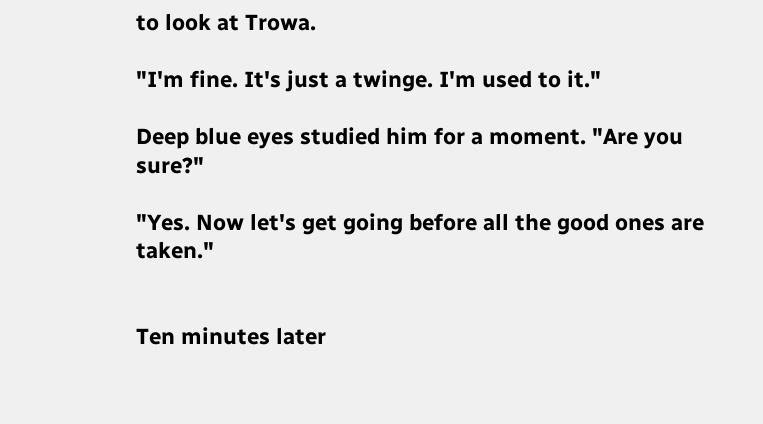to look at Trowa.

"I'm fine. It's just a twinge. I'm used to it."

Deep blue eyes studied him for a moment. "Are you sure?"

"Yes. Now let's get going before all the good ones are taken."


Ten minutes later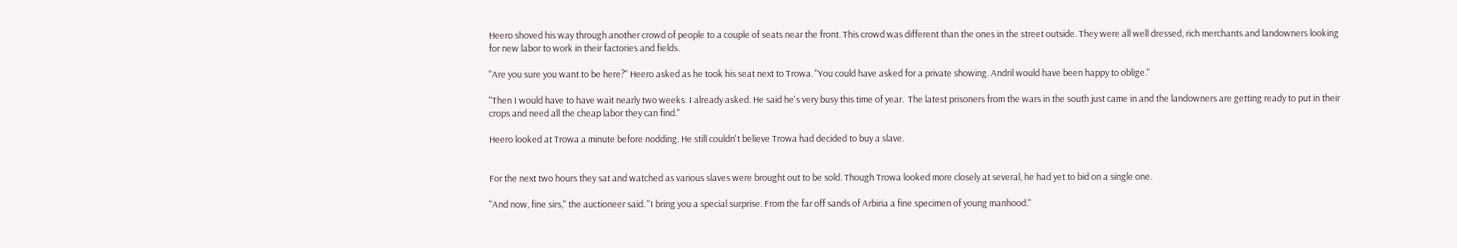Heero shoved his way through another crowd of people to a couple of seats near the front. This crowd was different than the ones in the street outside. They were all well dressed, rich merchants and landowners looking for new labor to work in their factories and fields.

"Are you sure you want to be here?" Heero asked as he took his seat next to Trowa. "You could have asked for a private showing. Andril would have been happy to oblige."

"Then I would have to have wait nearly two weeks. I already asked. He said he's very busy this time of year.  The latest prisoners from the wars in the south just came in and the landowners are getting ready to put in their crops and need all the cheap labor they can find."

Heero looked at Trowa a minute before nodding. He still couldn't believe Trowa had decided to buy a slave.


For the next two hours they sat and watched as various slaves were brought out to be sold. Though Trowa looked more closely at several, he had yet to bid on a single one.

"And now, fine sirs," the auctioneer said. "I bring you a special surprise. From the far off sands of Arbiria a fine specimen of young manhood."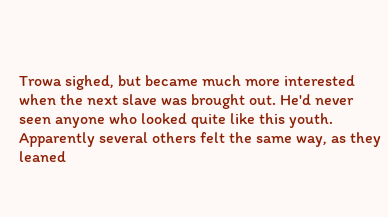Trowa sighed, but became much more interested when the next slave was brought out. He'd never seen anyone who looked quite like this youth. Apparently several others felt the same way, as they leaned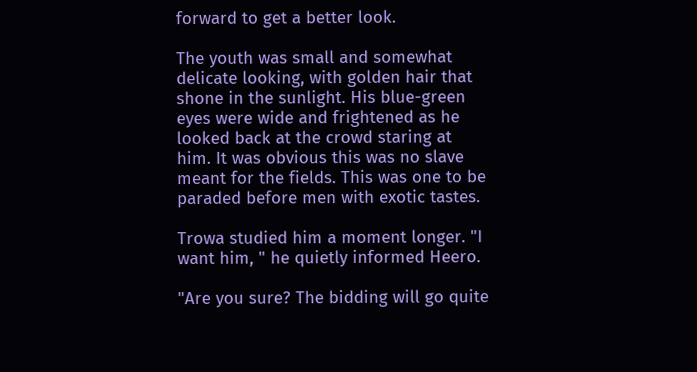forward to get a better look.

The youth was small and somewhat delicate looking, with golden hair that shone in the sunlight. His blue-green eyes were wide and frightened as he looked back at the crowd staring at him. It was obvious this was no slave meant for the fields. This was one to be paraded before men with exotic tastes.

Trowa studied him a moment longer. "I want him, " he quietly informed Heero.

"Are you sure? The bidding will go quite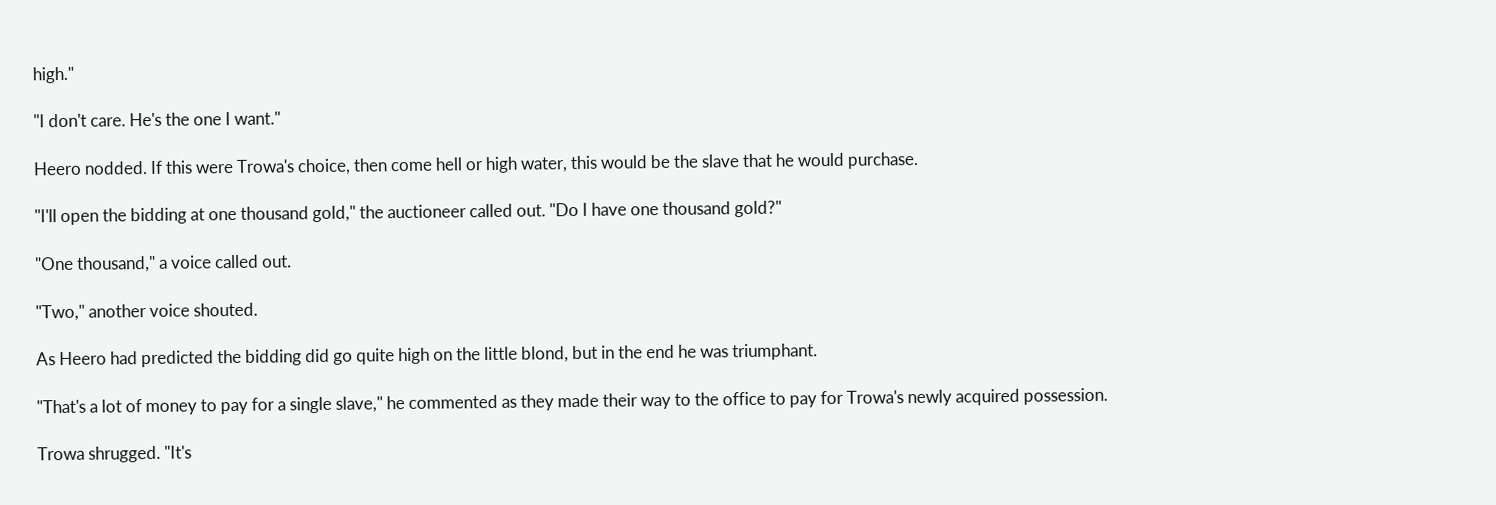high."

"I don't care. He's the one I want."

Heero nodded. If this were Trowa's choice, then come hell or high water, this would be the slave that he would purchase.

"I'll open the bidding at one thousand gold," the auctioneer called out. "Do I have one thousand gold?"

"One thousand," a voice called out.

"Two," another voice shouted.

As Heero had predicted the bidding did go quite high on the little blond, but in the end he was triumphant.

"That's a lot of money to pay for a single slave," he commented as they made their way to the office to pay for Trowa's newly acquired possession.

Trowa shrugged. "It's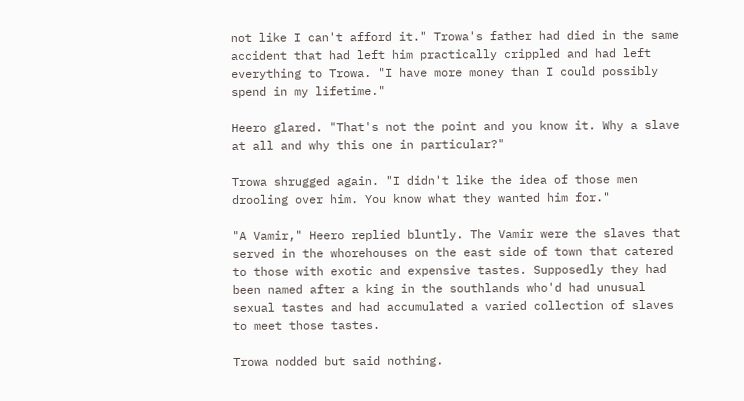not like I can't afford it." Trowa's father had died in the same accident that had left him practically crippled and had left everything to Trowa. "I have more money than I could possibly spend in my lifetime."

Heero glared. "That's not the point and you know it. Why a slave at all and why this one in particular?"

Trowa shrugged again. "I didn't like the idea of those men drooling over him. You know what they wanted him for."

"A Vamir," Heero replied bluntly. The Vamir were the slaves that served in the whorehouses on the east side of town that catered to those with exotic and expensive tastes. Supposedly they had been named after a king in the southlands who'd had unusual sexual tastes and had accumulated a varied collection of slaves to meet those tastes.

Trowa nodded but said nothing.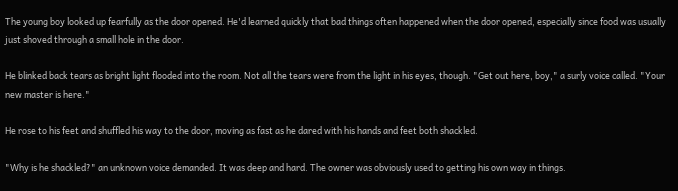The young boy looked up fearfully as the door opened. He'd learned quickly that bad things often happened when the door opened, especially since food was usually just shoved through a small hole in the door.

He blinked back tears as bright light flooded into the room. Not all the tears were from the light in his eyes, though. "Get out here, boy," a surly voice called. "Your new master is here."

He rose to his feet and shuffled his way to the door, moving as fast as he dared with his hands and feet both shackled.

"Why is he shackled?" an unknown voice demanded. It was deep and hard. The owner was obviously used to getting his own way in things.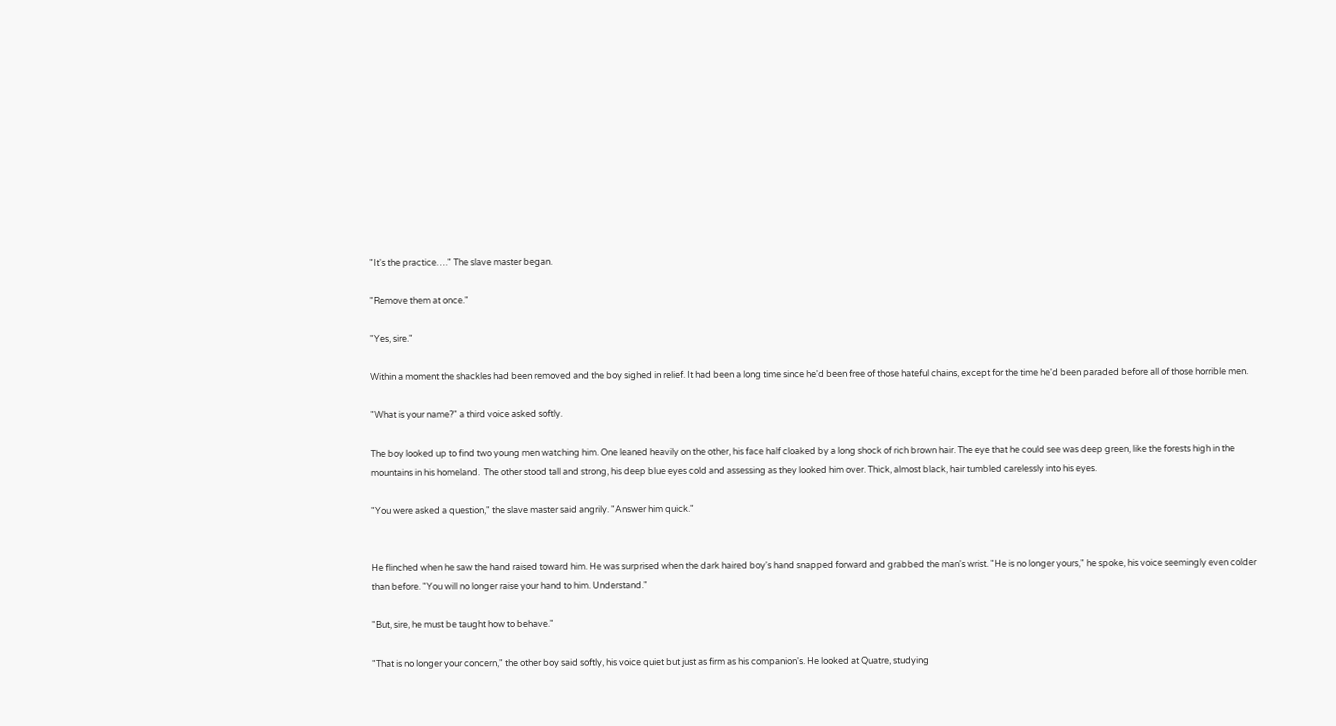"It's the practice…." The slave master began.

"Remove them at once."

"Yes, sire."

Within a moment the shackles had been removed and the boy sighed in relief. It had been a long time since he'd been free of those hateful chains, except for the time he'd been paraded before all of those horrible men.

"What is your name?" a third voice asked softly.

The boy looked up to find two young men watching him. One leaned heavily on the other, his face half cloaked by a long shock of rich brown hair. The eye that he could see was deep green, like the forests high in the mountains in his homeland.  The other stood tall and strong, his deep blue eyes cold and assessing as they looked him over. Thick, almost black, hair tumbled carelessly into his eyes.

"You were asked a question," the slave master said angrily. "Answer him quick."


He flinched when he saw the hand raised toward him. He was surprised when the dark haired boy's hand snapped forward and grabbed the man's wrist. "He is no longer yours," he spoke, his voice seemingly even colder than before. "You will no longer raise your hand to him. Understand."

"But, sire, he must be taught how to behave."

"That is no longer your concern," the other boy said softly, his voice quiet but just as firm as his companion's. He looked at Quatre, studying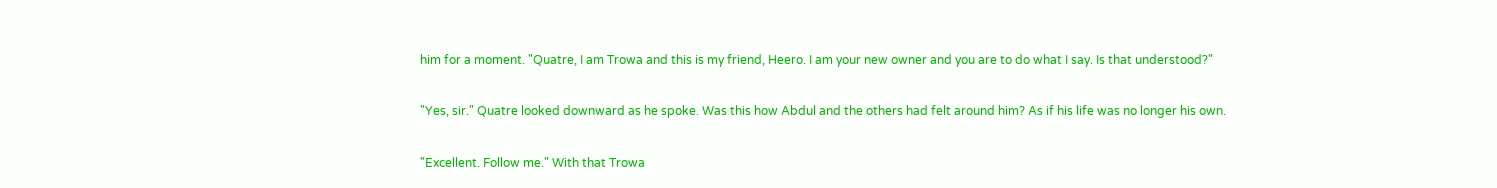him for a moment. "Quatre, I am Trowa and this is my friend, Heero. I am your new owner and you are to do what I say. Is that understood?"

"Yes, sir." Quatre looked downward as he spoke. Was this how Abdul and the others had felt around him? As if his life was no longer his own.

"Excellent. Follow me." With that Trowa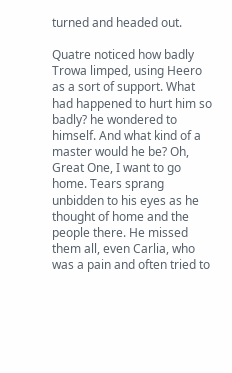turned and headed out.

Quatre noticed how badly Trowa limped, using Heero as a sort of support. What had happened to hurt him so badly? he wondered to himself. And what kind of a master would he be? Oh, Great One, I want to go home. Tears sprang unbidden to his eyes as he thought of home and the people there. He missed them all, even Carlia, who was a pain and often tried to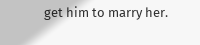get him to marry her.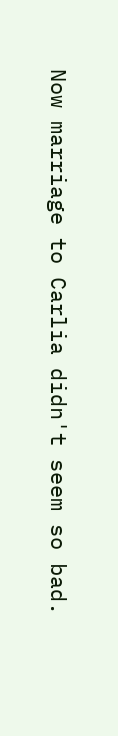Now marriage to Carlia didn't seem so bad.